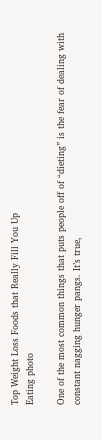Top Weight Loss Foods that Really Fill You Up
Eating photo

One of the most common things that puts people off of “dieting” is the fear of dealing with constant nagging hunger pangs. It’s true,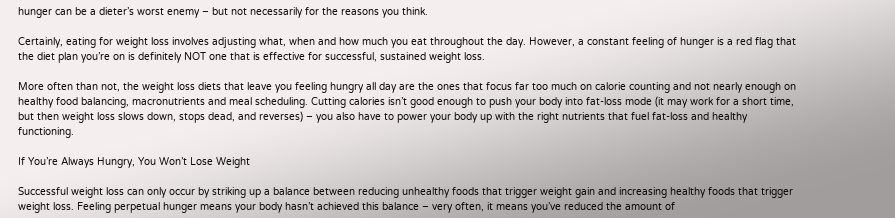hunger can be a dieter’s worst enemy – but not necessarily for the reasons you think.

Certainly, eating for weight loss involves adjusting what, when and how much you eat throughout the day. However, a constant feeling of hunger is a red flag that the diet plan you’re on is definitely NOT one that is effective for successful, sustained weight loss.

More often than not, the weight loss diets that leave you feeling hungry all day are the ones that focus far too much on calorie counting and not nearly enough on healthy food balancing, macronutrients and meal scheduling. Cutting calories isn’t good enough to push your body into fat-loss mode (it may work for a short time, but then weight loss slows down, stops dead, and reverses) – you also have to power your body up with the right nutrients that fuel fat-loss and healthy functioning.

If You’re Always Hungry, You Won’t Lose Weight

Successful weight loss can only occur by striking up a balance between reducing unhealthy foods that trigger weight gain and increasing healthy foods that trigger weight loss. Feeling perpetual hunger means your body hasn’t achieved this balance – very often, it means you’ve reduced the amount of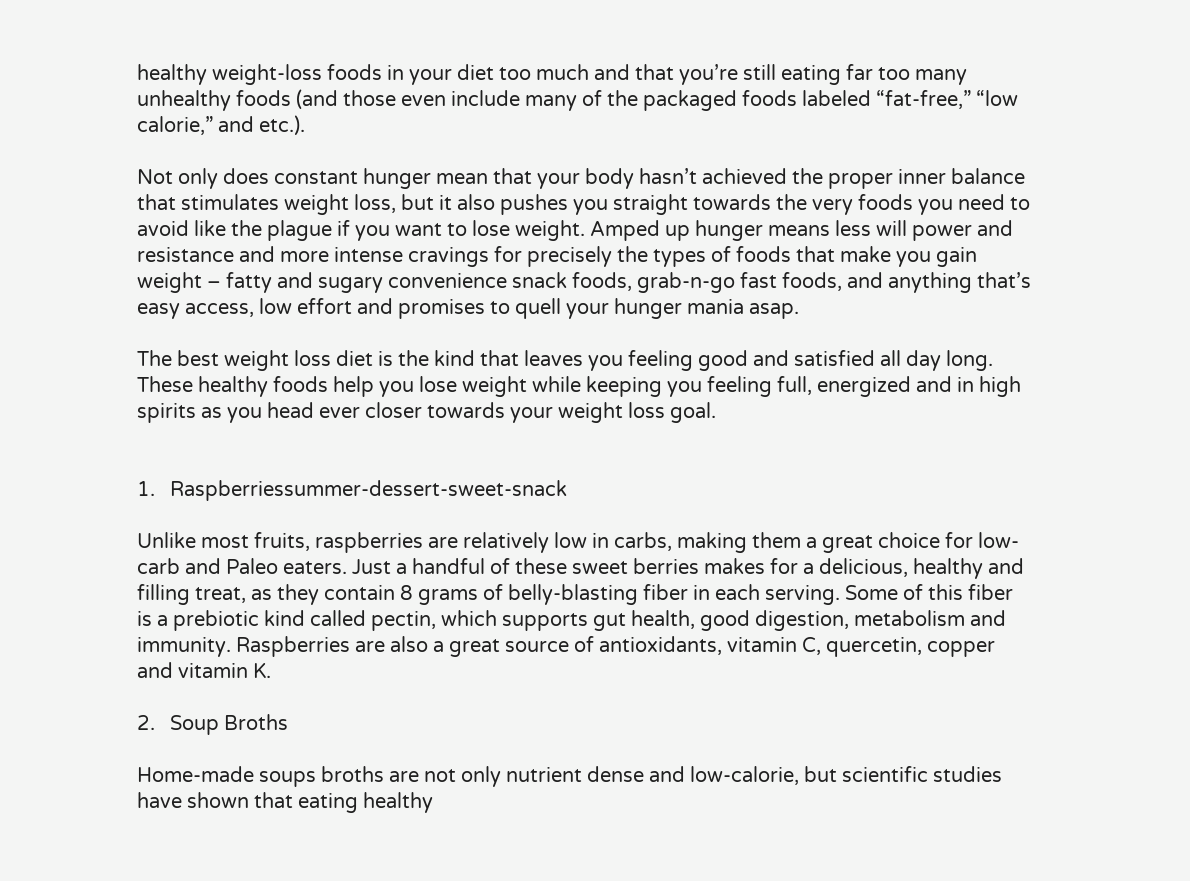healthy weight-loss foods in your diet too much and that you’re still eating far too many unhealthy foods (and those even include many of the packaged foods labeled “fat-free,” “low calorie,” and etc.).

Not only does constant hunger mean that your body hasn’t achieved the proper inner balance that stimulates weight loss, but it also pushes you straight towards the very foods you need to avoid like the plague if you want to lose weight. Amped up hunger means less will power and resistance and more intense cravings for precisely the types of foods that make you gain weight – fatty and sugary convenience snack foods, grab-n-go fast foods, and anything that’s easy access, low effort and promises to quell your hunger mania asap.

The best weight loss diet is the kind that leaves you feeling good and satisfied all day long. These healthy foods help you lose weight while keeping you feeling full, energized and in high spirits as you head ever closer towards your weight loss goal.


1.   Raspberriessummer-dessert-sweet-snack

Unlike most fruits, raspberries are relatively low in carbs, making them a great choice for low-carb and Paleo eaters. Just a handful of these sweet berries makes for a delicious, healthy and filling treat, as they contain 8 grams of belly-blasting fiber in each serving. Some of this fiber is a prebiotic kind called pectin, which supports gut health, good digestion, metabolism and immunity. Raspberries are also a great source of antioxidants, vitamin C, quercetin, copper and vitamin K.

2.   Soup Broths

Home-made soups broths are not only nutrient dense and low-calorie, but scientific studies have shown that eating healthy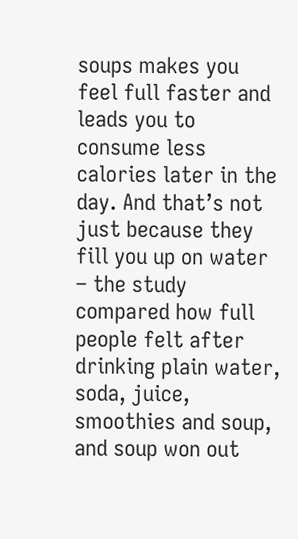soups makes you feel full faster and leads you to consume less calories later in the day. And that’s not just because they fill you up on water – the study compared how full people felt after drinking plain water, soda, juice, smoothies and soup, and soup won out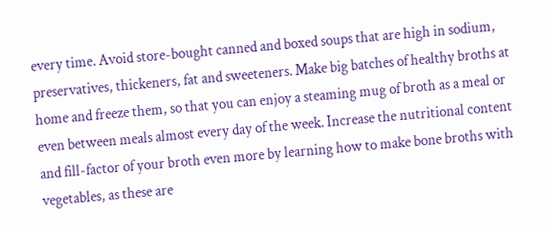every time. Avoid store-bought canned and boxed soups that are high in sodium, preservatives, thickeners, fat and sweeteners. Make big batches of healthy broths at home and freeze them, so that you can enjoy a steaming mug of broth as a meal or even between meals almost every day of the week. Increase the nutritional content and fill-factor of your broth even more by learning how to make bone broths with vegetables, as these are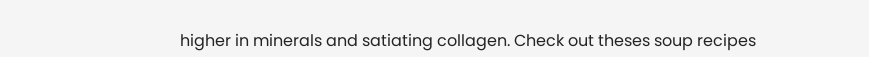higher in minerals and satiating collagen. Check out theses soup recipes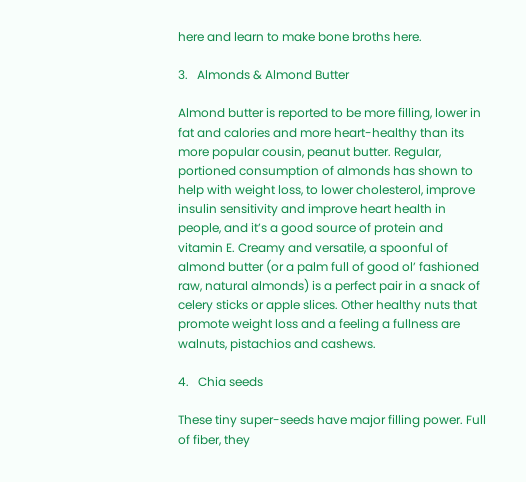here and learn to make bone broths here.

3.   Almonds & Almond Butter

Almond butter is reported to be more filling, lower in fat and calories and more heart-healthy than its more popular cousin, peanut butter. Regular, portioned consumption of almonds has shown to help with weight loss, to lower cholesterol, improve insulin sensitivity and improve heart health in people, and it’s a good source of protein and vitamin E. Creamy and versatile, a spoonful of almond butter (or a palm full of good ol’ fashioned raw, natural almonds) is a perfect pair in a snack of celery sticks or apple slices. Other healthy nuts that promote weight loss and a feeling a fullness are walnuts, pistachios and cashews.

4.   Chia seeds

These tiny super-seeds have major filling power. Full of fiber, they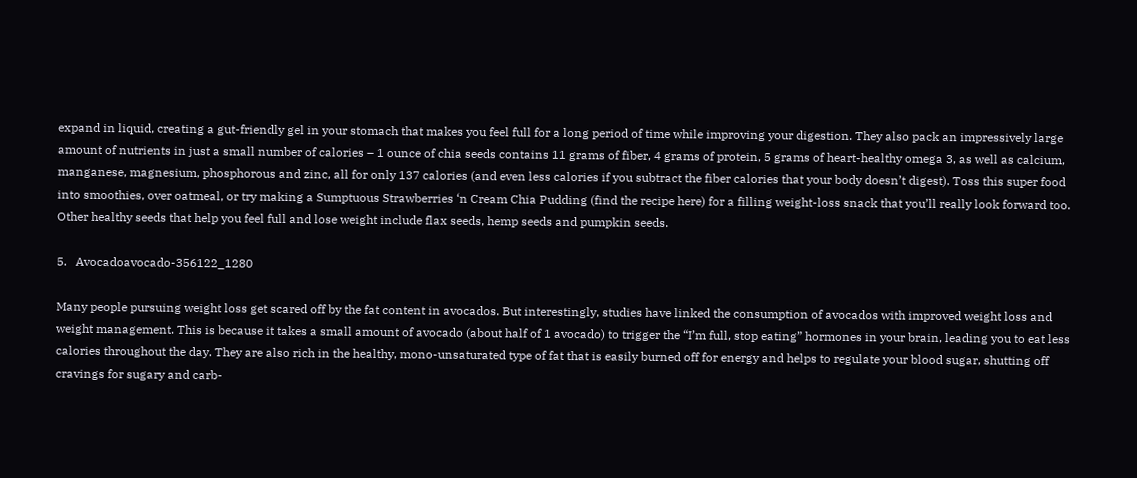expand in liquid, creating a gut-friendly gel in your stomach that makes you feel full for a long period of time while improving your digestion. They also pack an impressively large amount of nutrients in just a small number of calories – 1 ounce of chia seeds contains 11 grams of fiber, 4 grams of protein, 5 grams of heart-healthy omega 3, as well as calcium, manganese, magnesium, phosphorous and zinc, all for only 137 calories (and even less calories if you subtract the fiber calories that your body doesn’t digest). Toss this super food into smoothies, over oatmeal, or try making a Sumptuous Strawberries ‘n Cream Chia Pudding (find the recipe here) for a filling weight-loss snack that you’ll really look forward too. Other healthy seeds that help you feel full and lose weight include flax seeds, hemp seeds and pumpkin seeds.

5.   Avocadoavocado-356122_1280

Many people pursuing weight loss get scared off by the fat content in avocados. But interestingly, studies have linked the consumption of avocados with improved weight loss and weight management. This is because it takes a small amount of avocado (about half of 1 avocado) to trigger the “I’m full, stop eating” hormones in your brain, leading you to eat less calories throughout the day. They are also rich in the healthy, mono-unsaturated type of fat that is easily burned off for energy and helps to regulate your blood sugar, shutting off cravings for sugary and carb-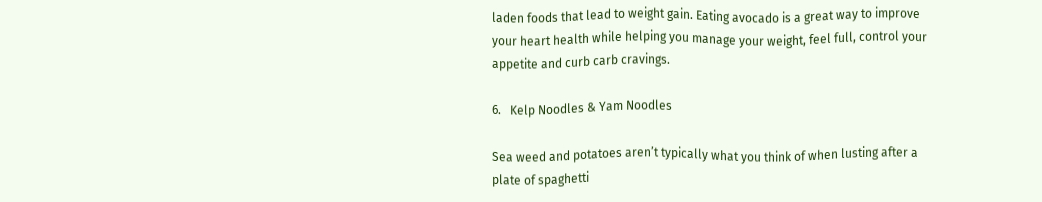laden foods that lead to weight gain. Eating avocado is a great way to improve your heart health while helping you manage your weight, feel full, control your appetite and curb carb cravings.

6.   Kelp Noodles & Yam Noodles

Sea weed and potatoes aren’t typically what you think of when lusting after a plate of spaghetti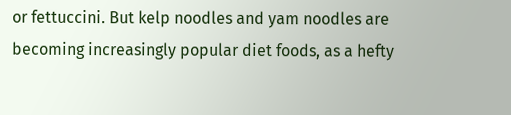or fettuccini. But kelp noodles and yam noodles are becoming increasingly popular diet foods, as a hefty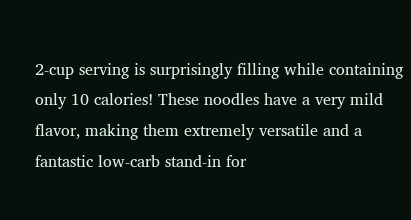2-cup serving is surprisingly filling while containing only 10 calories! These noodles have a very mild flavor, making them extremely versatile and a fantastic low-carb stand-in for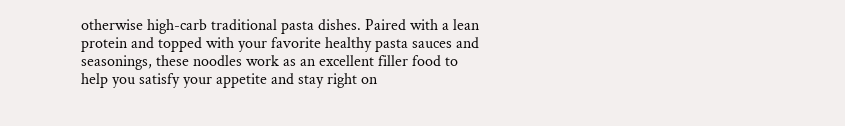otherwise high-carb traditional pasta dishes. Paired with a lean protein and topped with your favorite healthy pasta sauces and seasonings, these noodles work as an excellent filler food to help you satisfy your appetite and stay right on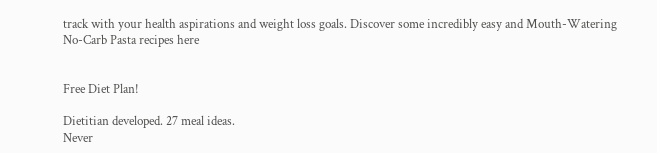track with your health aspirations and weight loss goals. Discover some incredibly easy and Mouth-Watering No-Carb Pasta recipes here


Free Diet Plan!

Dietitian developed. 27 meal ideas.
Never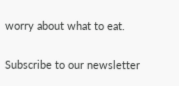worry about what to eat.

Subscribe to our newsletter